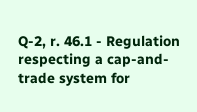Q-2, r. 46.1 - Regulation respecting a cap-and-trade system for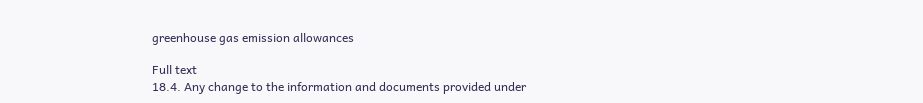greenhouse gas emission allowances

Full text
18.4. Any change to the information and documents provided under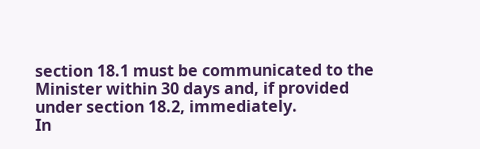section 18.1 must be communicated to the Minister within 30 days and, if provided under section 18.2, immediately.
In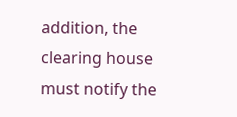addition, the clearing house must notify the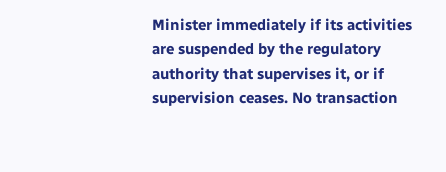Minister immediately if its activities are suspended by the regulatory authority that supervises it, or if supervision ceases. No transaction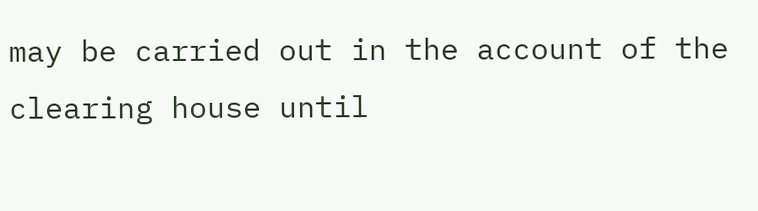may be carried out in the account of the clearing house until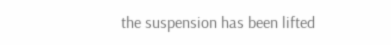the suspension has been lifted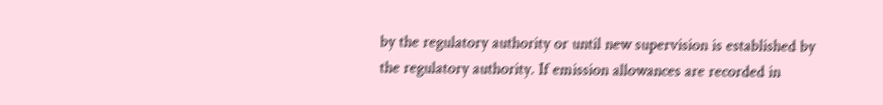by the regulatory authority or until new supervision is established by the regulatory authority. If emission allowances are recorded in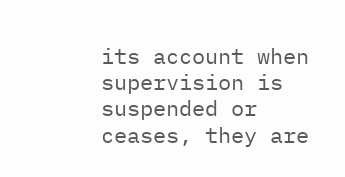its account when supervision is suspended or ceases, they are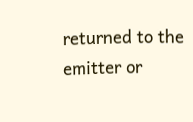returned to the emitter or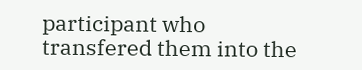participant who transfered them into the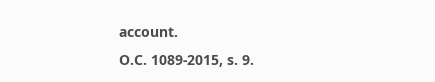account.
O.C. 1089-2015, s. 9.